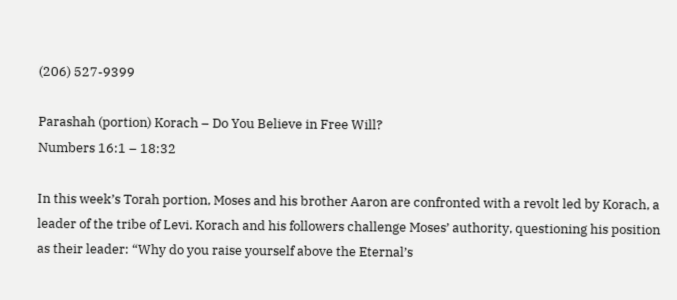(206) 527-9399

Parashah (portion) Korach – Do You Believe in Free Will?
Numbers 16:1 – 18:32

In this week’s Torah portion, Moses and his brother Aaron are confronted with a revolt led by Korach, a leader of the tribe of Levi. Korach and his followers challenge Moses’ authority, questioning his position as their leader: “Why do you raise yourself above the Eternal’s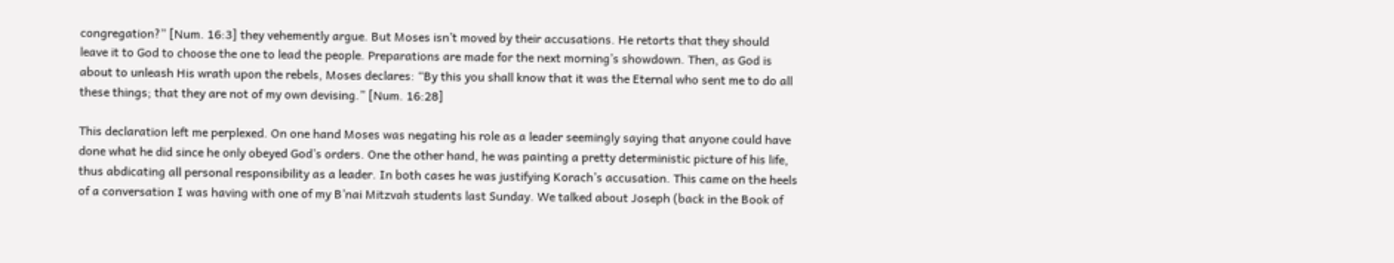congregation?” [Num. 16:3] they vehemently argue. But Moses isn’t moved by their accusations. He retorts that they should leave it to God to choose the one to lead the people. Preparations are made for the next morning’s showdown. Then, as God is about to unleash His wrath upon the rebels, Moses declares: “By this you shall know that it was the Eternal who sent me to do all these things; that they are not of my own devising.” [Num. 16:28]

This declaration left me perplexed. On one hand Moses was negating his role as a leader seemingly saying that anyone could have done what he did since he only obeyed God’s orders. One the other hand, he was painting a pretty deterministic picture of his life, thus abdicating all personal responsibility as a leader. In both cases he was justifying Korach’s accusation. This came on the heels of a conversation I was having with one of my B’nai Mitzvah students last Sunday. We talked about Joseph (back in the Book of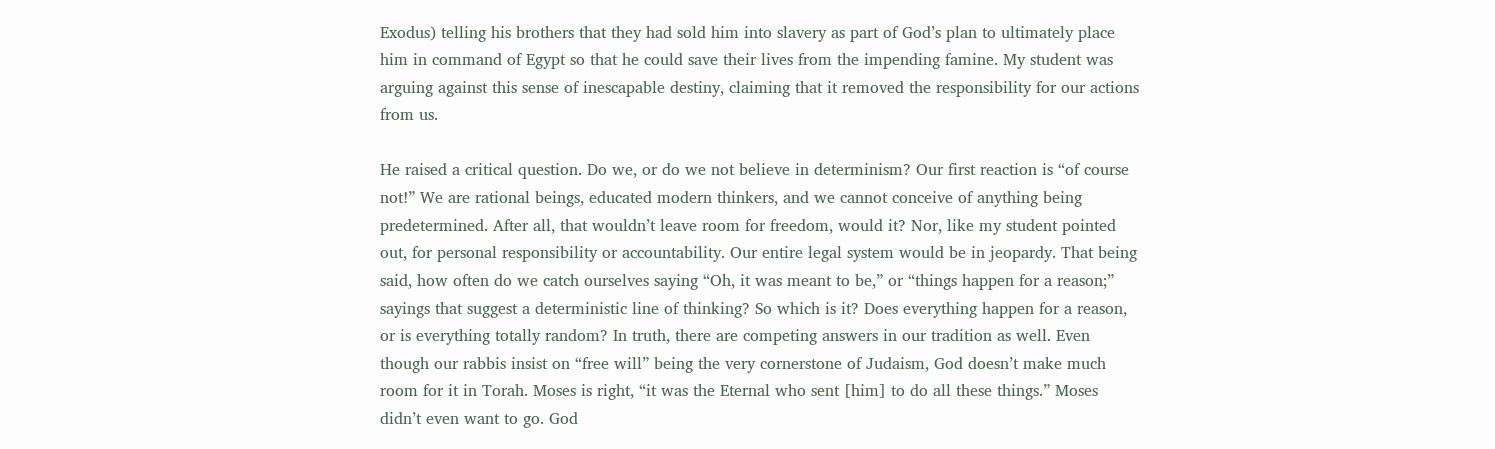Exodus) telling his brothers that they had sold him into slavery as part of God’s plan to ultimately place him in command of Egypt so that he could save their lives from the impending famine. My student was arguing against this sense of inescapable destiny, claiming that it removed the responsibility for our actions from us.

He raised a critical question. Do we, or do we not believe in determinism? Our first reaction is “of course not!” We are rational beings, educated modern thinkers, and we cannot conceive of anything being predetermined. After all, that wouldn’t leave room for freedom, would it? Nor, like my student pointed out, for personal responsibility or accountability. Our entire legal system would be in jeopardy. That being said, how often do we catch ourselves saying “Oh, it was meant to be,” or “things happen for a reason;” sayings that suggest a deterministic line of thinking? So which is it? Does everything happen for a reason, or is everything totally random? In truth, there are competing answers in our tradition as well. Even though our rabbis insist on “free will” being the very cornerstone of Judaism, God doesn’t make much room for it in Torah. Moses is right, “it was the Eternal who sent [him] to do all these things.” Moses didn’t even want to go. God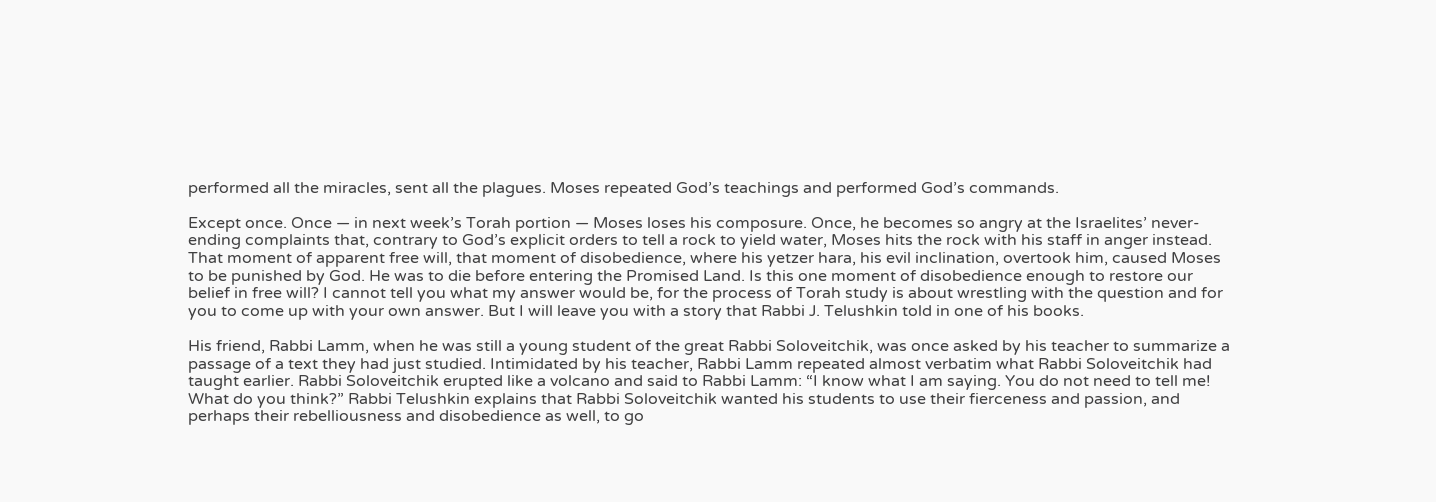performed all the miracles, sent all the plagues. Moses repeated God’s teachings and performed God’s commands.

Except once. Once — in next week’s Torah portion — Moses loses his composure. Once, he becomes so angry at the Israelites’ never-ending complaints that, contrary to God’s explicit orders to tell a rock to yield water, Moses hits the rock with his staff in anger instead. That moment of apparent free will, that moment of disobedience, where his yetzer hara, his evil inclination, overtook him, caused Moses to be punished by God. He was to die before entering the Promised Land. Is this one moment of disobedience enough to restore our belief in free will? I cannot tell you what my answer would be, for the process of Torah study is about wrestling with the question and for you to come up with your own answer. But I will leave you with a story that Rabbi J. Telushkin told in one of his books.

His friend, Rabbi Lamm, when he was still a young student of the great Rabbi Soloveitchik, was once asked by his teacher to summarize a passage of a text they had just studied. Intimidated by his teacher, Rabbi Lamm repeated almost verbatim what Rabbi Soloveitchik had taught earlier. Rabbi Soloveitchik erupted like a volcano and said to Rabbi Lamm: “I know what I am saying. You do not need to tell me! What do you think?” Rabbi Telushkin explains that Rabbi Soloveitchik wanted his students to use their fierceness and passion, and perhaps their rebelliousness and disobedience as well, to go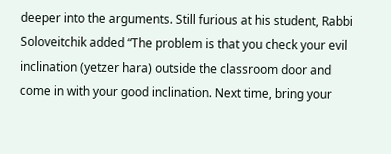deeper into the arguments. Still furious at his student, Rabbi Soloveitchik added “The problem is that you check your evil inclination (yetzer hara) outside the classroom door and come in with your good inclination. Next time, bring your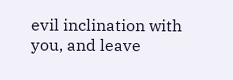evil inclination with you, and leave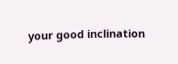your good inclination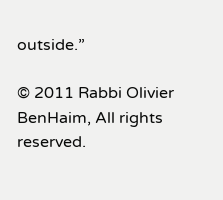outside.”

© 2011 Rabbi Olivier BenHaim, All rights reserved.